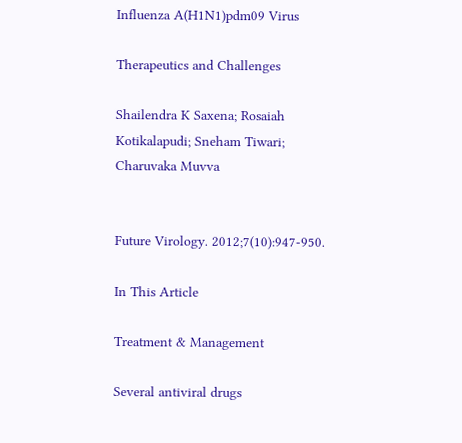Influenza A(H1N1)pdm09 Virus

Therapeutics and Challenges

Shailendra K Saxena; Rosaiah Kotikalapudi; Sneham Tiwari; Charuvaka Muvva


Future Virology. 2012;7(10):947-950.

In This Article

Treatment & Management

Several antiviral drugs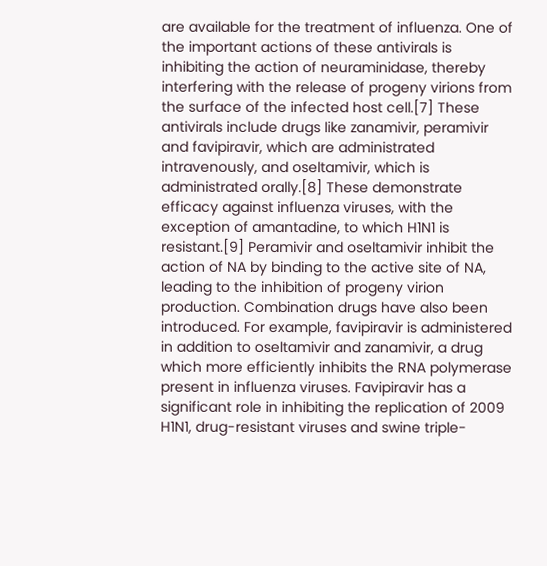are available for the treatment of influenza. One of the important actions of these antivirals is inhibiting the action of neuraminidase, thereby interfering with the release of progeny virions from the surface of the infected host cell.[7] These antivirals include drugs like zanamivir, peramivir and favipiravir, which are administrated intravenously, and oseltamivir, which is administrated orally.[8] These demonstrate efficacy against influenza viruses, with the exception of amantadine, to which H1N1 is resistant.[9] Peramivir and oseltamivir inhibit the action of NA by binding to the active site of NA, leading to the inhibition of progeny virion production. Combination drugs have also been introduced. For example, favipiravir is administered in addition to oseltamivir and zanamivir, a drug which more efficiently inhibits the RNA polymerase present in influenza viruses. Favipiravir has a significant role in inhibiting the replication of 2009 H1N1, drug-resistant viruses and swine triple-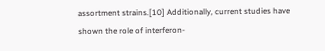assortment strains.[10] Additionally, current studies have shown the role of interferon-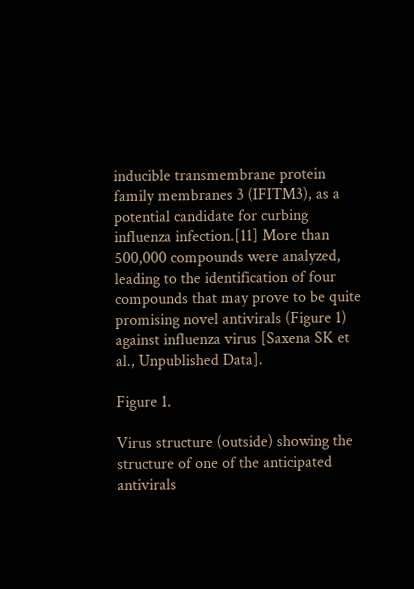inducible transmembrane protein family membranes 3 (IFITM3), as a potential candidate for curbing influenza infection.[11] More than 500,000 compounds were analyzed, leading to the identification of four compounds that may prove to be quite promising novel antivirals (Figure 1) against influenza virus [Saxena SK et al., Unpublished Data].

Figure 1.

Virus structure (outside) showing the structure of one of the anticipated antivirals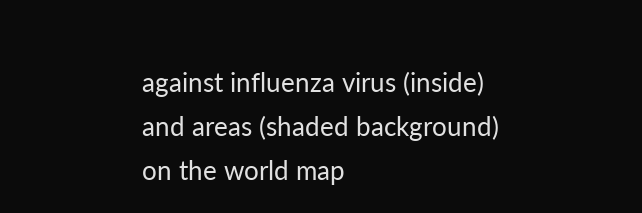against influenza virus (inside) and areas (shaded background) on the world map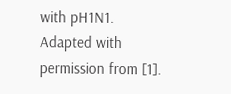with pH1N1.
Adapted with permission from [1].